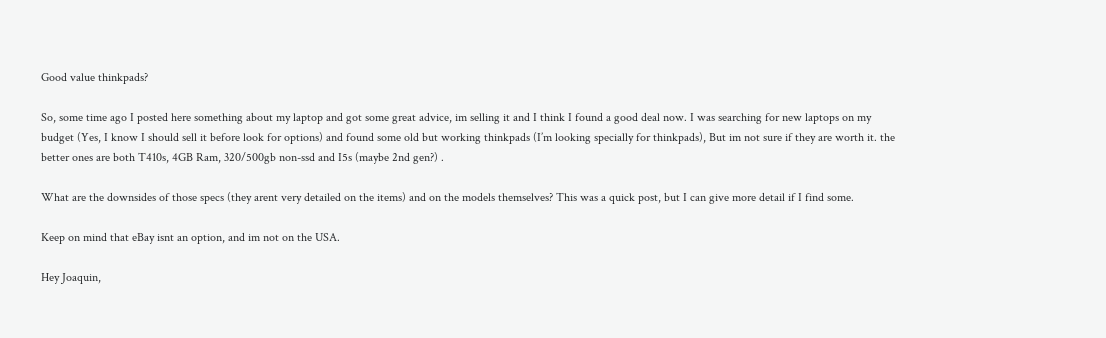Good value thinkpads?

So, some time ago I posted here something about my laptop and got some great advice, im selling it and I think I found a good deal now. I was searching for new laptops on my budget (Yes, I know I should sell it before look for options) and found some old but working thinkpads (I’m looking specially for thinkpads), But im not sure if they are worth it. the better ones are both T410s, 4GB Ram, 320/500gb non-ssd and I5s (maybe 2nd gen?) .

What are the downsides of those specs (they arent very detailed on the items) and on the models themselves? This was a quick post, but I can give more detail if I find some.

Keep on mind that eBay isnt an option, and im not on the USA.

Hey Joaquin,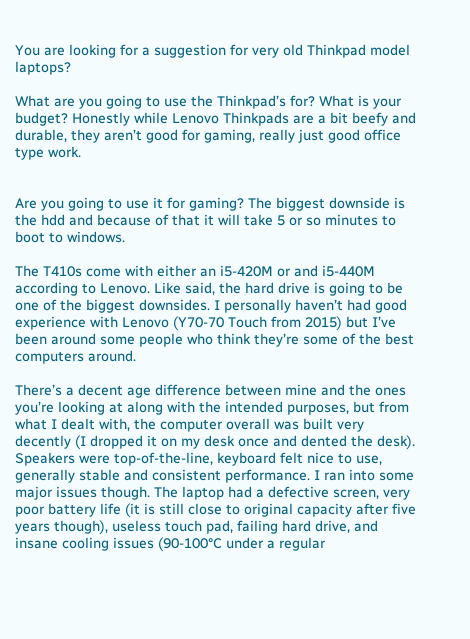You are looking for a suggestion for very old Thinkpad model laptops?

What are you going to use the Thinkpad’s for? What is your budget? Honestly while Lenovo Thinkpads are a bit beefy and durable, they aren’t good for gaming, really just good office type work.


Are you going to use it for gaming? The biggest downside is the hdd and because of that it will take 5 or so minutes to boot to windows.

The T410s come with either an i5-420M or and i5-440M according to Lenovo. Like said, the hard drive is going to be one of the biggest downsides. I personally haven’t had good experience with Lenovo (Y70-70 Touch from 2015) but I’ve been around some people who think they’re some of the best computers around.

There’s a decent age difference between mine and the ones you’re looking at along with the intended purposes, but from what I dealt with, the computer overall was built very decently (I dropped it on my desk once and dented the desk). Speakers were top-of-the-line, keyboard felt nice to use, generally stable and consistent performance. I ran into some major issues though. The laptop had a defective screen, very poor battery life (it is still close to original capacity after five years though), useless touch pad, failing hard drive, and insane cooling issues (90-100°C under a regular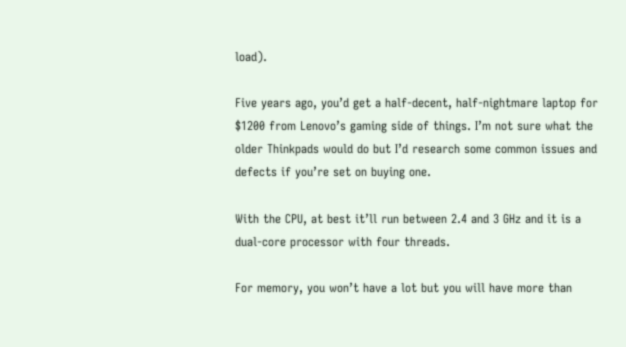load).

Five years ago, you’d get a half-decent, half-nightmare laptop for $1200 from Lenovo’s gaming side of things. I’m not sure what the older Thinkpads would do but I’d research some common issues and defects if you’re set on buying one.

With the CPU, at best it’ll run between 2.4 and 3 GHz and it is a dual-core processor with four threads.

For memory, you won’t have a lot but you will have more than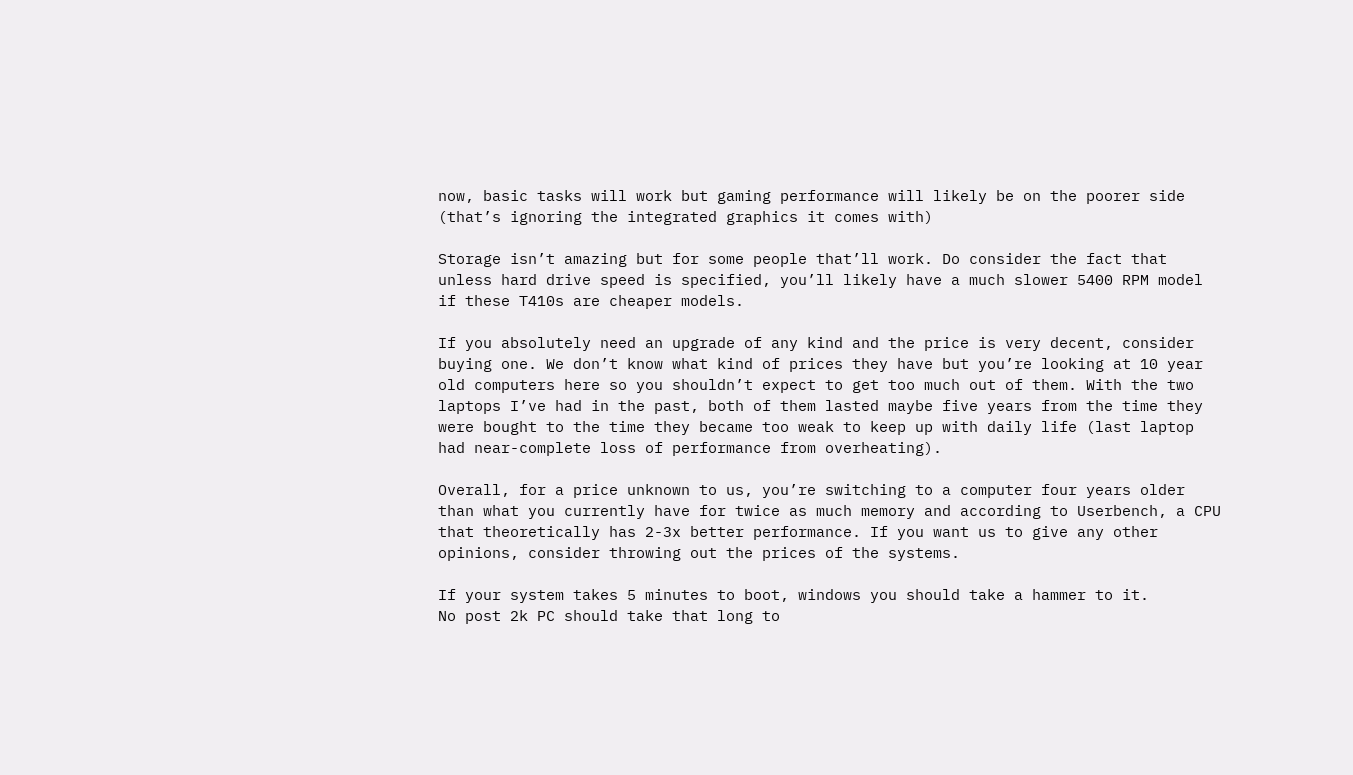now, basic tasks will work but gaming performance will likely be on the poorer side (that’s ignoring the integrated graphics it comes with)

Storage isn’t amazing but for some people that’ll work. Do consider the fact that unless hard drive speed is specified, you’ll likely have a much slower 5400 RPM model if these T410s are cheaper models.

If you absolutely need an upgrade of any kind and the price is very decent, consider buying one. We don’t know what kind of prices they have but you’re looking at 10 year old computers here so you shouldn’t expect to get too much out of them. With the two laptops I’ve had in the past, both of them lasted maybe five years from the time they were bought to the time they became too weak to keep up with daily life (last laptop had near-complete loss of performance from overheating).

Overall, for a price unknown to us, you’re switching to a computer four years older than what you currently have for twice as much memory and according to Userbench, a CPU that theoretically has 2-3x better performance. If you want us to give any other opinions, consider throwing out the prices of the systems.

If your system takes 5 minutes to boot, windows you should take a hammer to it.
No post 2k PC should take that long to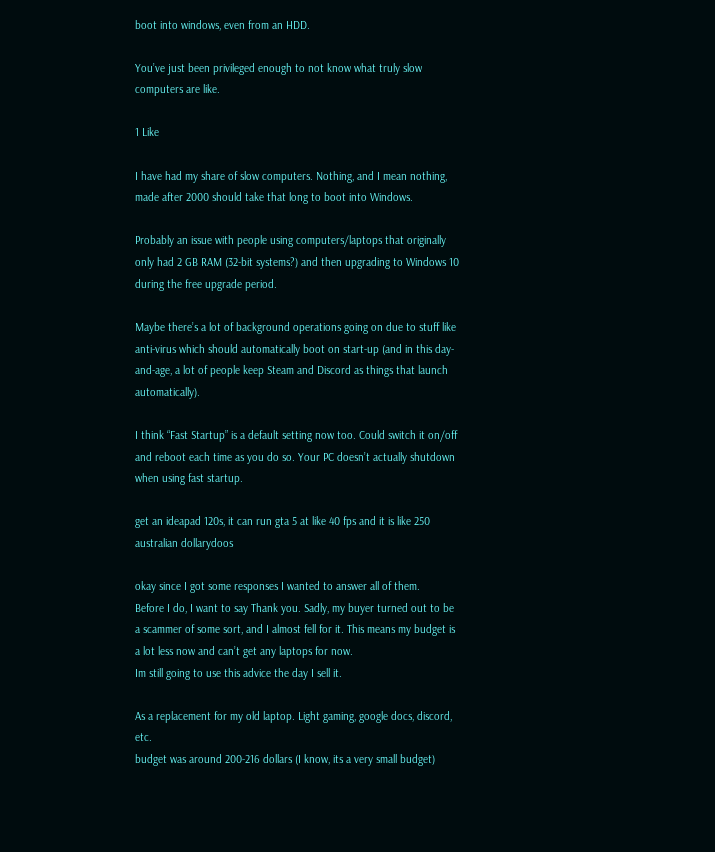boot into windows, even from an HDD.

You’ve just been privileged enough to not know what truly slow computers are like.

1 Like

I have had my share of slow computers. Nothing, and I mean nothing, made after 2000 should take that long to boot into Windows.

Probably an issue with people using computers/laptops that originally only had 2 GB RAM (32-bit systems?) and then upgrading to Windows 10 during the free upgrade period.

Maybe there’s a lot of background operations going on due to stuff like anti-virus which should automatically boot on start-up (and in this day-and-age, a lot of people keep Steam and Discord as things that launch automatically).

I think “Fast Startup” is a default setting now too. Could switch it on/off and reboot each time as you do so. Your PC doesn’t actually shutdown when using fast startup.

get an ideapad 120s, it can run gta 5 at like 40 fps and it is like 250 australian dollarydoos

okay since I got some responses I wanted to answer all of them.
Before I do, I want to say Thank you. Sadly, my buyer turned out to be a scammer of some sort, and I almost fell for it. This means my budget is a lot less now and can’t get any laptops for now.
Im still going to use this advice the day I sell it.

As a replacement for my old laptop. Light gaming, google docs, discord, etc.
budget was around 200-216 dollars (I know, its a very small budget)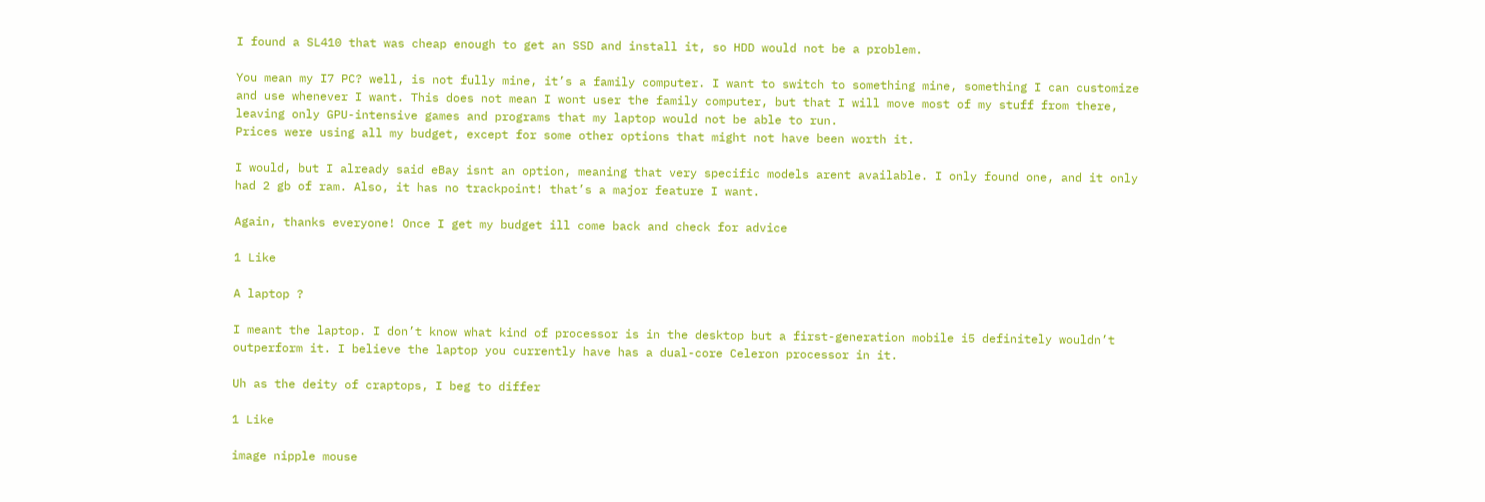I found a SL410 that was cheap enough to get an SSD and install it, so HDD would not be a problem.

You mean my I7 PC? well, is not fully mine, it’s a family computer. I want to switch to something mine, something I can customize and use whenever I want. This does not mean I wont user the family computer, but that I will move most of my stuff from there, leaving only GPU-intensive games and programs that my laptop would not be able to run.
Prices were using all my budget, except for some other options that might not have been worth it.

I would, but I already said eBay isnt an option, meaning that very specific models arent available. I only found one, and it only had 2 gb of ram. Also, it has no trackpoint! that’s a major feature I want.

Again, thanks everyone! Once I get my budget ill come back and check for advice

1 Like

A laptop ?

I meant the laptop. I don’t know what kind of processor is in the desktop but a first-generation mobile i5 definitely wouldn’t outperform it. I believe the laptop you currently have has a dual-core Celeron processor in it.

Uh as the deity of craptops, I beg to differ

1 Like

image nipple mouse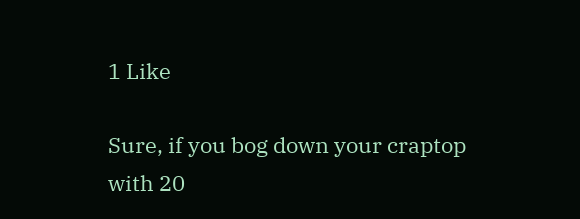1 Like

Sure, if you bog down your craptop with 20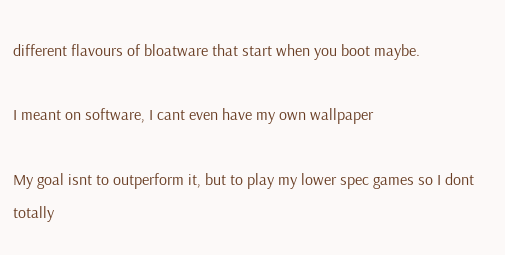different flavours of bloatware that start when you boot maybe.

I meant on software, I cant even have my own wallpaper

My goal isnt to outperform it, but to play my lower spec games so I dont totally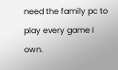need the family pc to play every game I own.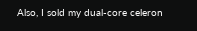Also, I sold my dual-core celeron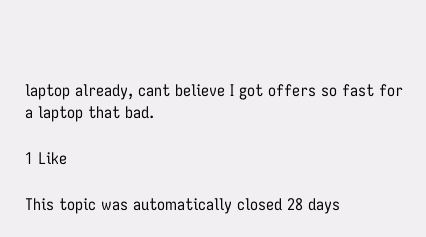laptop already, cant believe I got offers so fast for a laptop that bad.

1 Like

This topic was automatically closed 28 days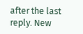after the last reply. New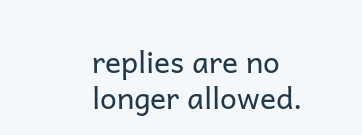replies are no longer allowed.